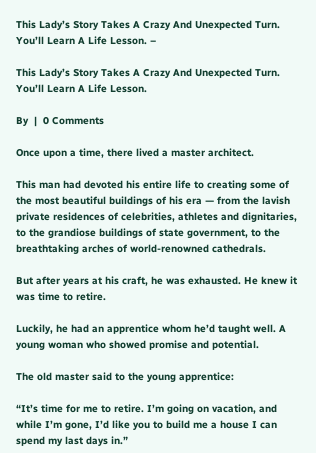This Lady’s Story Takes A Crazy And Unexpected Turn. You’ll Learn A Life Lesson. –

This Lady’s Story Takes A Crazy And Unexpected Turn. You’ll Learn A Life Lesson.

By  |  0 Comments

Once upon a time, there lived a master architect.

This man had devoted his entire life to creating some of the most beautiful buildings of his era — from the lavish private residences of celebrities, athletes and dignitaries, to the grandiose buildings of state government, to the breathtaking arches of world-renowned cathedrals.

But after years at his craft, he was exhausted. He knew it was time to retire.

Luckily, he had an apprentice whom he’d taught well. A young woman who showed promise and potential.

The old master said to the young apprentice:

“It’s time for me to retire. I’m going on vacation, and while I’m gone, I’d like you to build me a house I can spend my last days in.”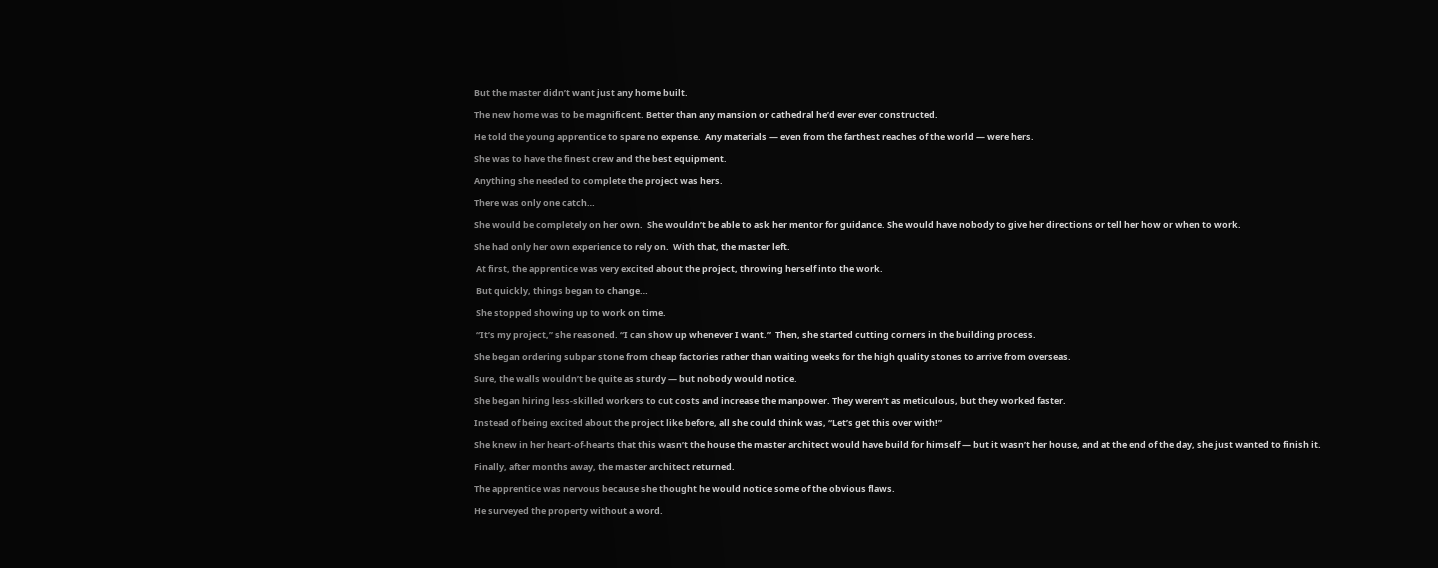But the master didn’t want just any home built.

The new home was to be magnificent. Better than any mansion or cathedral he’d ever ever constructed.

He told the young apprentice to spare no expense.  Any materials — even from the farthest reaches of the world — were hers.

She was to have the finest crew and the best equipment.

Anything she needed to complete the project was hers.

There was only one catch…

She would be completely on her own.  She wouldn’t be able to ask her mentor for guidance. She would have nobody to give her directions or tell her how or when to work.

She had only her own experience to rely on.  With that, the master left.

 At first, the apprentice was very excited about the project, throwing herself into the work.

 But quickly, things began to change…

 She stopped showing up to work on time.

 “It’s my project,” she reasoned. “I can show up whenever I want.”  Then, she started cutting corners in the building process.

She began ordering subpar stone from cheap factories rather than waiting weeks for the high quality stones to arrive from overseas.

Sure, the walls wouldn’t be quite as sturdy — but nobody would notice.

She began hiring less-skilled workers to cut costs and increase the manpower. They weren’t as meticulous, but they worked faster.

Instead of being excited about the project like before, all she could think was, “Let’s get this over with!”

She knew in her heart-of-hearts that this wasn’t the house the master architect would have build for himself — but it wasn’t her house, and at the end of the day, she just wanted to finish it.

Finally, after months away, the master architect returned.

The apprentice was nervous because she thought he would notice some of the obvious flaws.

He surveyed the property without a word.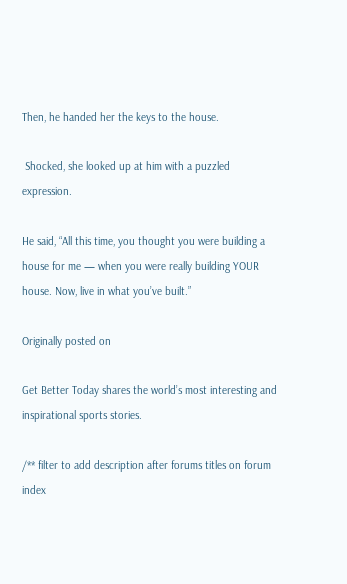Then, he handed her the keys to the house.

 Shocked, she looked up at him with a puzzled expression.

He said, “All this time, you thought you were building a house for me — when you were really building YOUR house. Now, live in what you’ve built.”

Originally posted on

Get Better Today shares the world’s most interesting and inspirational sports stories.

/** filter to add description after forums titles on forum index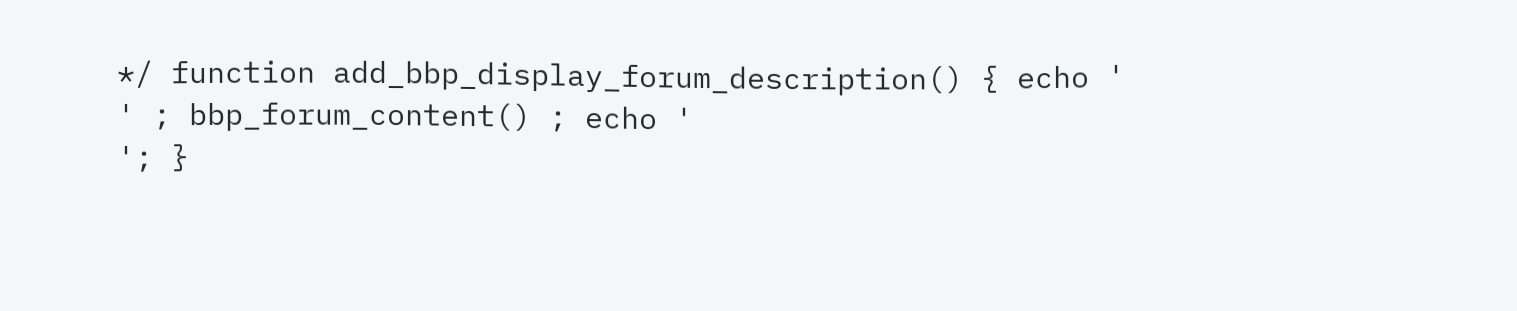*/ function add_bbp_display_forum_description() { echo '
' ; bbp_forum_content() ; echo '
'; }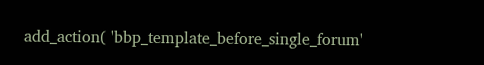add_action( 'bbp_template_before_single_forum'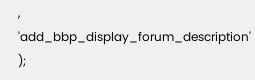, 'add_bbp_display_forum_description' );